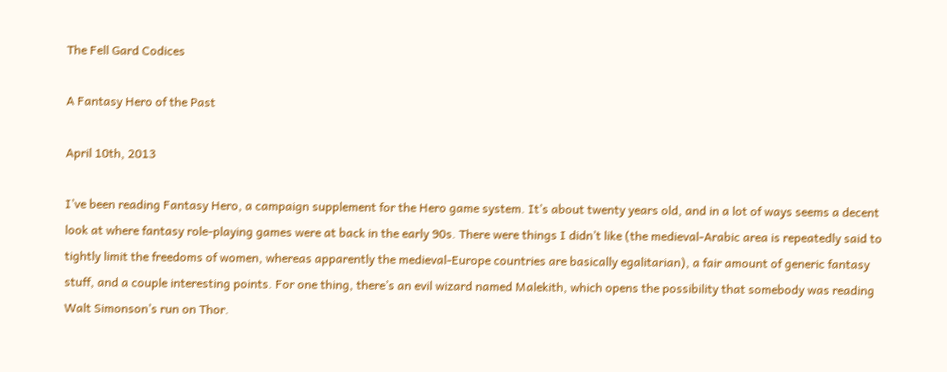The Fell Gard Codices

A Fantasy Hero of the Past

April 10th, 2013

I’ve been reading Fantasy Hero, a campaign supplement for the Hero game system. It’s about twenty years old, and in a lot of ways seems a decent look at where fantasy role-playing games were at back in the early 90s. There were things I didn’t like (the medieval-Arabic area is repeatedly said to tightly limit the freedoms of women, whereas apparently the medieval-Europe countries are basically egalitarian), a fair amount of generic fantasy stuff, and a couple interesting points. For one thing, there’s an evil wizard named Malekith, which opens the possibility that somebody was reading Walt Simonson’s run on Thor.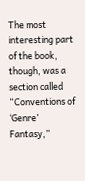The most interesting part of the book, though, was a section called “Conventions of ‘Genre’ Fantasy,”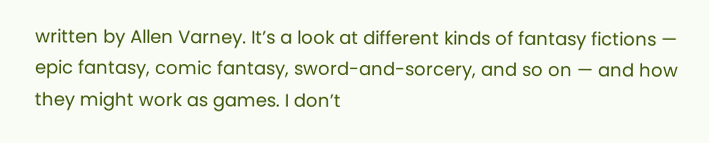written by Allen Varney. It’s a look at different kinds of fantasy fictions — epic fantasy, comic fantasy, sword-and-sorcery, and so on — and how they might work as games. I don’t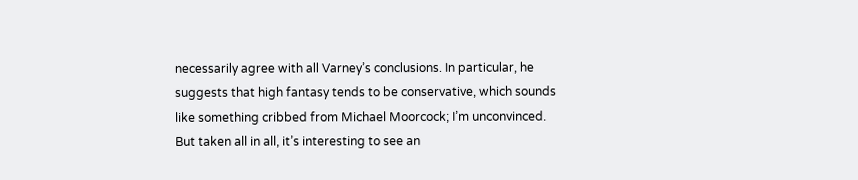necessarily agree with all Varney’s conclusions. In particular, he suggests that high fantasy tends to be conservative, which sounds like something cribbed from Michael Moorcock; I’m unconvinced. But taken all in all, it’s interesting to see an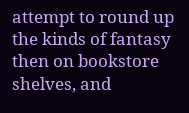attempt to round up the kinds of fantasy then on bookstore shelves, and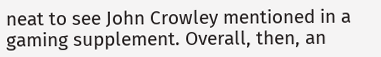neat to see John Crowley mentioned in a gaming supplement. Overall, then, an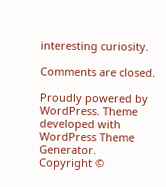interesting curiosity.

Comments are closed.

Proudly powered by WordPress. Theme developed with WordPress Theme Generator.
Copyright ©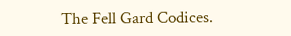The Fell Gard Codices.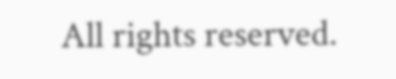All rights reserved.